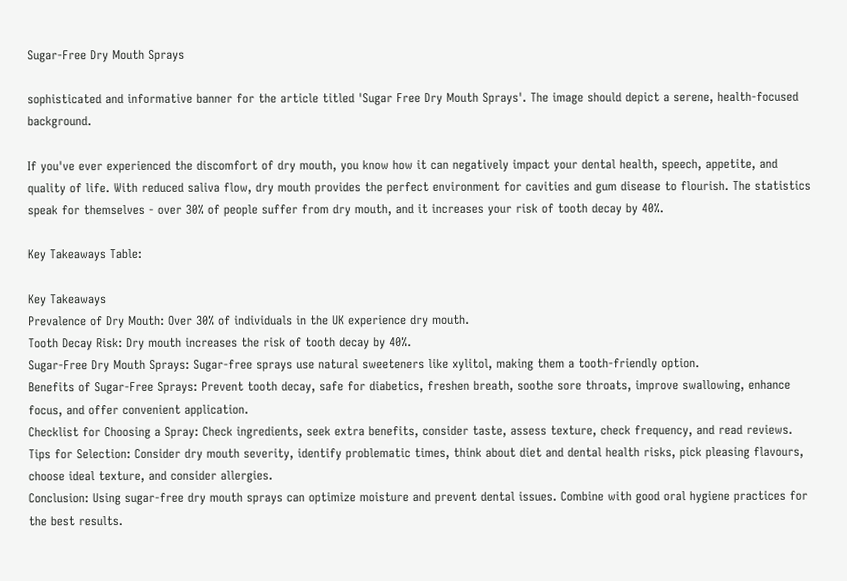Sugar-Free Dry Mouth Sprays

sophisticated and informative banner for the article titled 'Sugar Free Dry Mouth Sprays'. The image should depict a serene, health-focused background.

If you've ever experienced the discomfort of dry mouth, you know how it can negatively impact your dental health, speech, appetite, and quality of life. With reduced saliva flow, dry mouth provides the perfect environment for cavities and gum disease to flourish. The statistics speak for themselves - over 30% of people suffer from dry mouth, and it increases your risk of tooth decay by 40%.

Key Takeaways Table:

Key Takeaways
Prevalence of Dry Mouth: Over 30% of individuals in the UK experience dry mouth.
Tooth Decay Risk: Dry mouth increases the risk of tooth decay by 40%.
Sugar-Free Dry Mouth Sprays: Sugar-free sprays use natural sweeteners like xylitol, making them a tooth-friendly option.
Benefits of Sugar-Free Sprays: Prevent tooth decay, safe for diabetics, freshen breath, soothe sore throats, improve swallowing, enhance focus, and offer convenient application.
Checklist for Choosing a Spray: Check ingredients, seek extra benefits, consider taste, assess texture, check frequency, and read reviews.
Tips for Selection: Consider dry mouth severity, identify problematic times, think about diet and dental health risks, pick pleasing flavours, choose ideal texture, and consider allergies.
Conclusion: Using sugar-free dry mouth sprays can optimize moisture and prevent dental issues. Combine with good oral hygiene practices for the best results.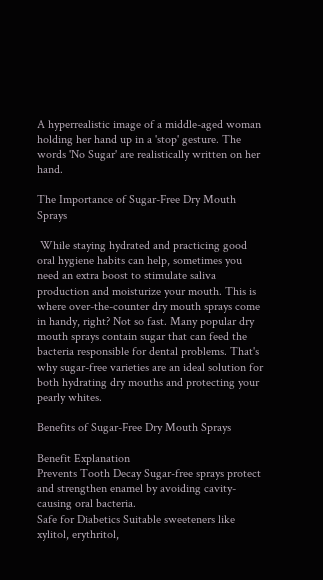A hyperrealistic image of a middle-aged woman holding her hand up in a 'stop' gesture. The words 'No Sugar' are realistically written on her hand.

The Importance of Sugar-Free Dry Mouth Sprays

 While staying hydrated and practicing good oral hygiene habits can help, sometimes you need an extra boost to stimulate saliva production and moisturize your mouth. This is where over-the-counter dry mouth sprays come in handy, right? Not so fast. Many popular dry mouth sprays contain sugar that can feed the bacteria responsible for dental problems. That's why sugar-free varieties are an ideal solution for both hydrating dry mouths and protecting your pearly whites.

Benefits of Sugar-Free Dry Mouth Sprays

Benefit Explanation
Prevents Tooth Decay Sugar-free sprays protect and strengthen enamel by avoiding cavity-causing oral bacteria.
Safe for Diabetics Suitable sweeteners like xylitol, erythritol,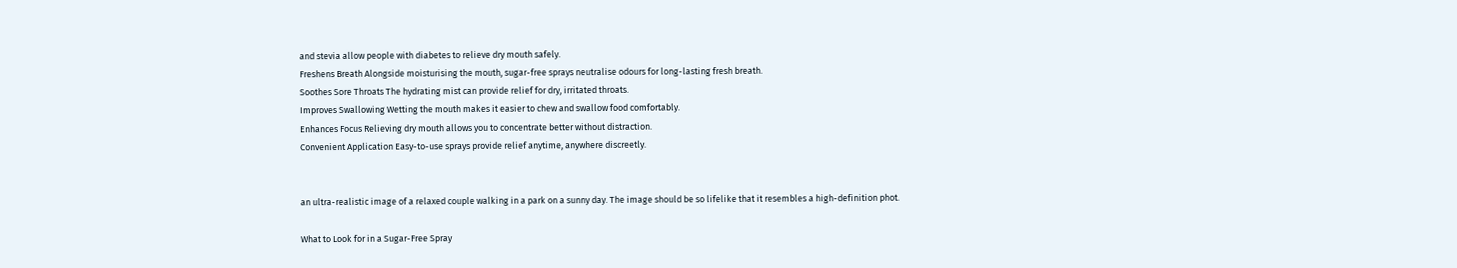and stevia allow people with diabetes to relieve dry mouth safely.
Freshens Breath Alongside moisturising the mouth, sugar-free sprays neutralise odours for long-lasting fresh breath.
Soothes Sore Throats The hydrating mist can provide relief for dry, irritated throats.
Improves Swallowing Wetting the mouth makes it easier to chew and swallow food comfortably.
Enhances Focus Relieving dry mouth allows you to concentrate better without distraction.
Convenient Application Easy-to-use sprays provide relief anytime, anywhere discreetly.


an ultra-realistic image of a relaxed couple walking in a park on a sunny day. The image should be so lifelike that it resembles a high-definition phot.

What to Look for in a Sugar-Free Spray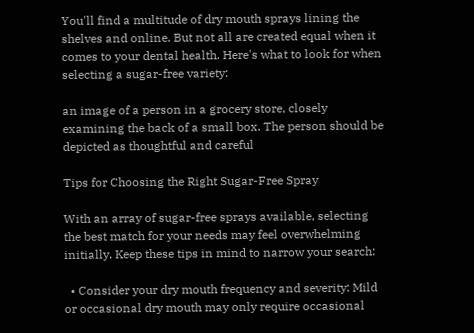You'll find a multitude of dry mouth sprays lining the shelves and online. But not all are created equal when it comes to your dental health. Here's what to look for when selecting a sugar-free variety:

an image of a person in a grocery store, closely examining the back of a small box. The person should be depicted as thoughtful and careful

Tips for Choosing the Right Sugar-Free Spray

With an array of sugar-free sprays available, selecting the best match for your needs may feel overwhelming initially. Keep these tips in mind to narrow your search:

  • Consider your dry mouth frequency and severity: Mild or occasional dry mouth may only require occasional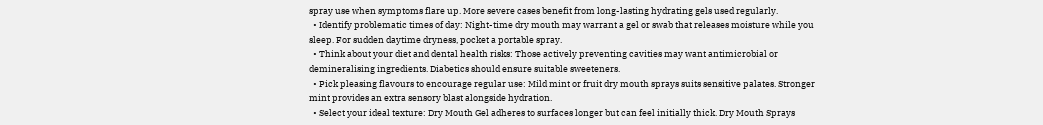spray use when symptoms flare up. More severe cases benefit from long-lasting hydrating gels used regularly.
  • Identify problematic times of day: Night-time dry mouth may warrant a gel or swab that releases moisture while you sleep. For sudden daytime dryness, pocket a portable spray.
  • Think about your diet and dental health risks: Those actively preventing cavities may want antimicrobial or demineralising ingredients. Diabetics should ensure suitable sweeteners.
  • Pick pleasing flavours to encourage regular use: Mild mint or fruit dry mouth sprays suits sensitive palates. Stronger mint provides an extra sensory blast alongside hydration.
  • Select your ideal texture: Dry Mouth Gel adheres to surfaces longer but can feel initially thick. Dry Mouth Sprays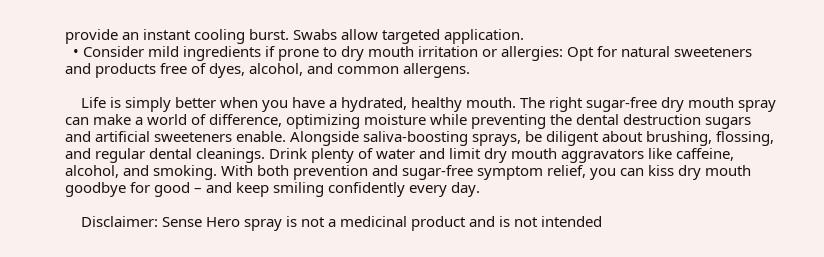provide an instant cooling burst. Swabs allow targeted application.
  • Consider mild ingredients if prone to dry mouth irritation or allergies: Opt for natural sweeteners and products free of dyes, alcohol, and common allergens.

    Life is simply better when you have a hydrated, healthy mouth. The right sugar-free dry mouth spray can make a world of difference, optimizing moisture while preventing the dental destruction sugars and artificial sweeteners enable. Alongside saliva-boosting sprays, be diligent about brushing, flossing, and regular dental cleanings. Drink plenty of water and limit dry mouth aggravators like caffeine, alcohol, and smoking. With both prevention and sugar-free symptom relief, you can kiss dry mouth goodbye for good – and keep smiling confidently every day.

    Disclaimer: Sense Hero spray is not a medicinal product and is not intended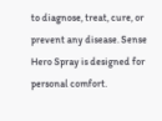to diagnose, treat, cure, or prevent any disease. Sense Hero Spray is designed for personal comfort.